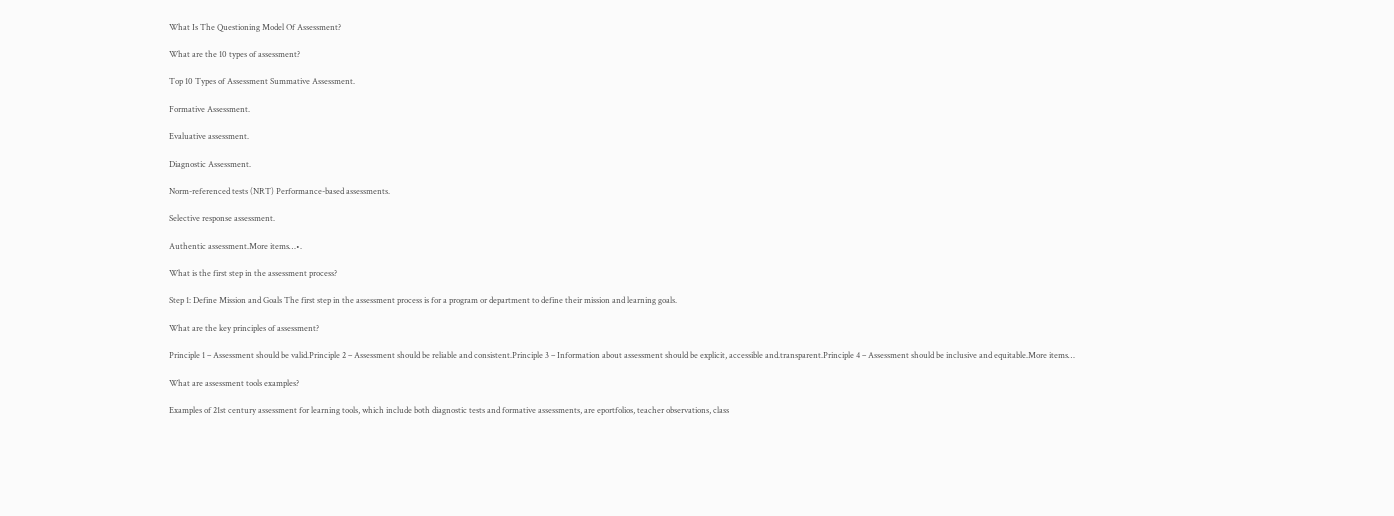What Is The Questioning Model Of Assessment?

What are the 10 types of assessment?

Top 10 Types of Assessment Summative Assessment.

Formative Assessment.

Evaluative assessment.

Diagnostic Assessment.

Norm-referenced tests (NRT) Performance-based assessments.

Selective response assessment.

Authentic assessment.More items…•.

What is the first step in the assessment process?

Step 1: Define Mission and Goals The first step in the assessment process is for a program or department to define their mission and learning goals.

What are the key principles of assessment?

Principle 1 – Assessment should be valid.Principle 2 – Assessment should be reliable and consistent.Principle 3 – Information about assessment should be explicit, accessible and.transparent.Principle 4 – Assessment should be inclusive and equitable.More items…

What are assessment tools examples?

Examples of 21st century assessment for learning tools, which include both diagnostic tests and formative assessments, are eportfolios, teacher observations, class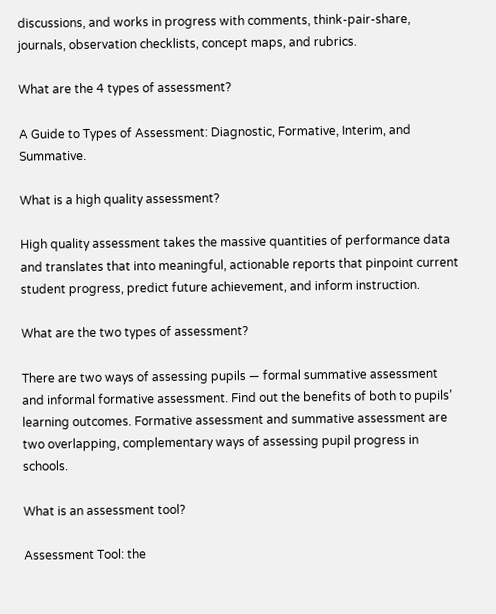discussions, and works in progress with comments, think-pair-share, journals, observation checklists, concept maps, and rubrics.

What are the 4 types of assessment?

A Guide to Types of Assessment: Diagnostic, Formative, Interim, and Summative.

What is a high quality assessment?

High quality assessment takes the massive quantities of performance data and translates that into meaningful, actionable reports that pinpoint current student progress, predict future achievement, and inform instruction.

What are the two types of assessment?

There are two ways of assessing pupils — formal summative assessment and informal formative assessment. Find out the benefits of both to pupils’ learning outcomes. Formative assessment and summative assessment are two overlapping, complementary ways of assessing pupil progress in schools.

What is an assessment tool?

Assessment Tool: the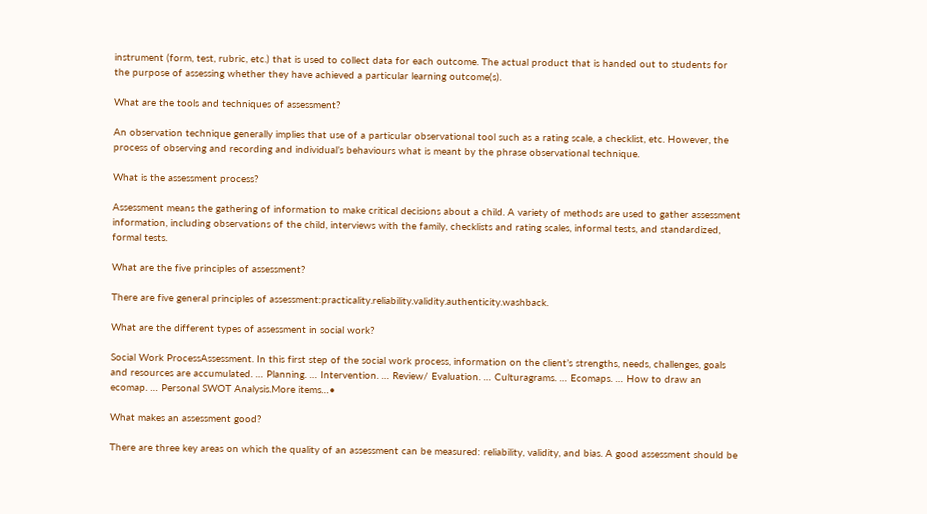instrument (form, test, rubric, etc.) that is used to collect data for each outcome. The actual product that is handed out to students for the purpose of assessing whether they have achieved a particular learning outcome(s).

What are the tools and techniques of assessment?

An observation technique generally implies that use of a particular observational tool such as a rating scale, a checklist, etc. However, the process of observing and recording and individual’s behaviours what is meant by the phrase observational technique.

What is the assessment process?

Assessment means the gathering of information to make critical decisions about a child. A variety of methods are used to gather assessment information, including observations of the child, interviews with the family, checklists and rating scales, informal tests, and standardized, formal tests.

What are the five principles of assessment?

There are five general principles of assessment:practicality.reliability.validity.authenticity.washback.

What are the different types of assessment in social work?

Social Work ProcessAssessment. In this first step of the social work process, information on the client’s strengths, needs, challenges, goals and resources are accumulated. … Planning. … Intervention. … Review/ Evaluation. … Culturagrams. … Ecomaps. … How to draw an ecomap. … Personal SWOT Analysis.More items…•

What makes an assessment good?

There are three key areas on which the quality of an assessment can be measured: reliability, validity, and bias. A good assessment should be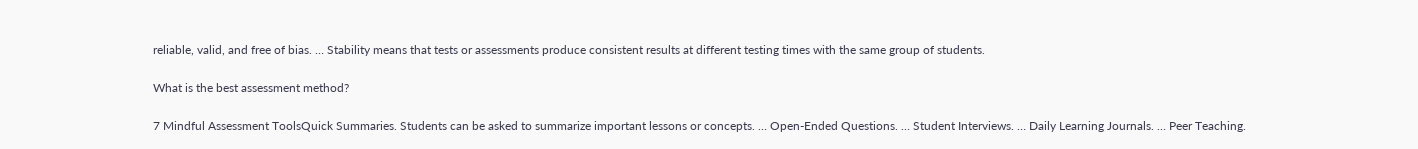reliable, valid, and free of bias. … Stability means that tests or assessments produce consistent results at different testing times with the same group of students.

What is the best assessment method?

7 Mindful Assessment ToolsQuick Summaries. Students can be asked to summarize important lessons or concepts. … Open-Ended Questions. … Student Interviews. … Daily Learning Journals. … Peer Teaching.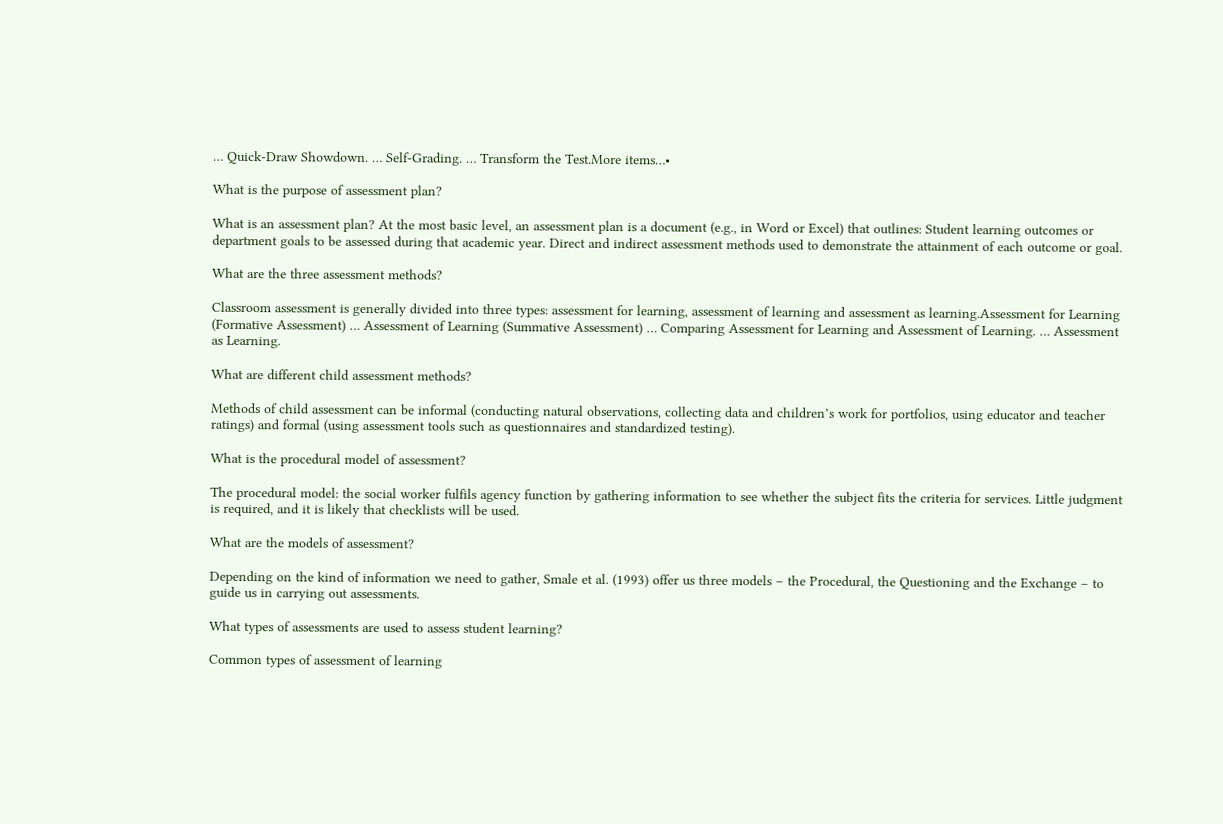… Quick-Draw Showdown. … Self-Grading. … Transform the Test.More items…•

What is the purpose of assessment plan?

What is an assessment plan? At the most basic level, an assessment plan is a document (e.g., in Word or Excel) that outlines: Student learning outcomes or department goals to be assessed during that academic year. Direct and indirect assessment methods used to demonstrate the attainment of each outcome or goal.

What are the three assessment methods?

Classroom assessment is generally divided into three types: assessment for learning, assessment of learning and assessment as learning.Assessment for Learning (Formative Assessment) … Assessment of Learning (Summative Assessment) … Comparing Assessment for Learning and Assessment of Learning. … Assessment as Learning.

What are different child assessment methods?

Methods of child assessment can be informal (conducting natural observations, collecting data and children’s work for portfolios, using educator and teacher ratings) and formal (using assessment tools such as questionnaires and standardized testing).

What is the procedural model of assessment?

The procedural model: the social worker fulfils agency function by gathering information to see whether the subject fits the criteria for services. Little judgment is required, and it is likely that checklists will be used.

What are the models of assessment?

Depending on the kind of information we need to gather, Smale et al. (1993) offer us three models – the Procedural, the Questioning and the Exchange – to guide us in carrying out assessments.

What types of assessments are used to assess student learning?

Common types of assessment of learning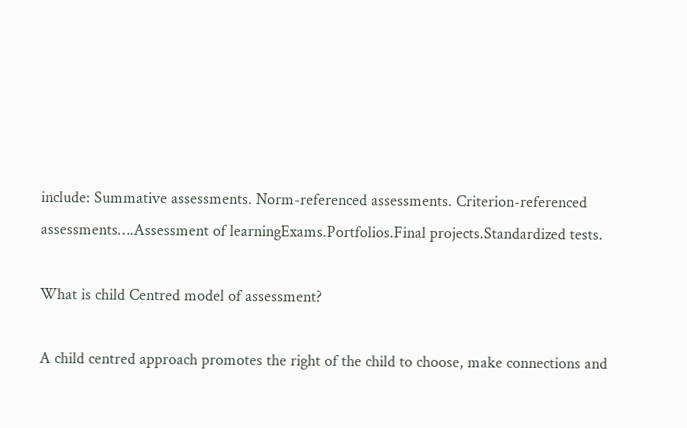include: Summative assessments. Norm-referenced assessments. Criterion-referenced assessments….Assessment of learningExams.Portfolios.Final projects.Standardized tests.

What is child Centred model of assessment?

A child centred approach promotes the right of the child to choose, make connections and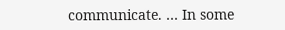communicate. … In some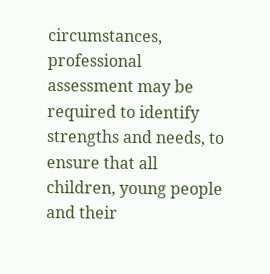circumstances, professional assessment may be required to identify strengths and needs, to ensure that all children, young people and their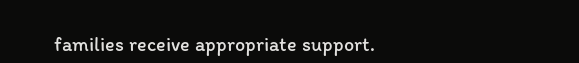families receive appropriate support.